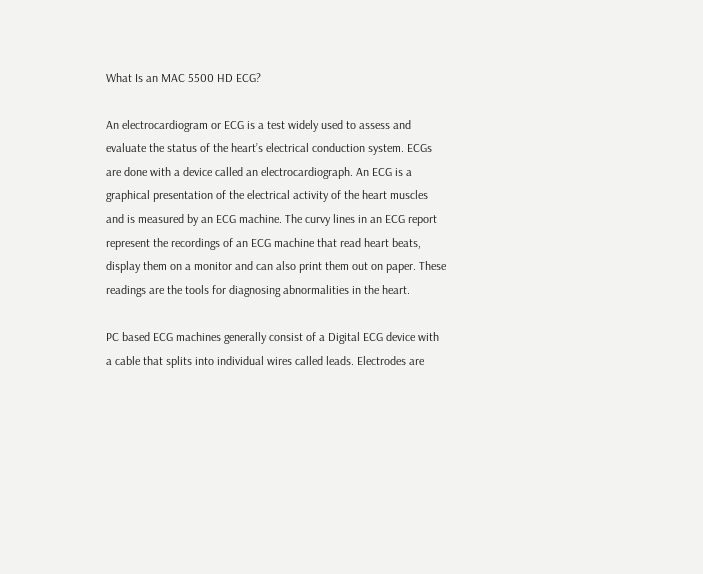What Is an MAC 5500 HD ECG?

An electrocardiogram or ECG is a test widely used to assess and evaluate the status of the heart’s electrical conduction system. ECGs are done with a device called an electrocardiograph. An ECG is a graphical presentation of the electrical activity of the heart muscles and is measured by an ECG machine. The curvy lines in an ECG report represent the recordings of an ECG machine that read heart beats, display them on a monitor and can also print them out on paper. These readings are the tools for diagnosing abnormalities in the heart.

PC based ECG machines generally consist of a Digital ECG device with a cable that splits into individual wires called leads. Electrodes are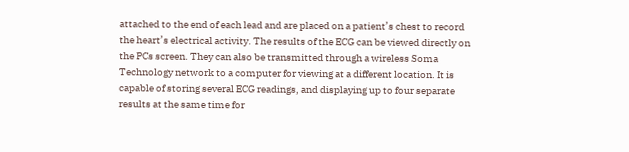attached to the end of each lead and are placed on a patient’s chest to record the heart’s electrical activity. The results of the ECG can be viewed directly on the PCs screen. They can also be transmitted through a wireless Soma Technology network to a computer for viewing at a different location. It is capable of storing several ECG readings, and displaying up to four separate results at the same time for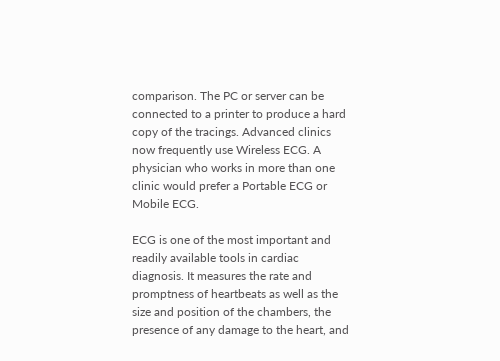comparison. The PC or server can be connected to a printer to produce a hard copy of the tracings. Advanced clinics now frequently use Wireless ECG. A physician who works in more than one clinic would prefer a Portable ECG or Mobile ECG.

ECG is one of the most important and readily available tools in cardiac diagnosis. It measures the rate and promptness of heartbeats as well as the size and position of the chambers, the presence of any damage to the heart, and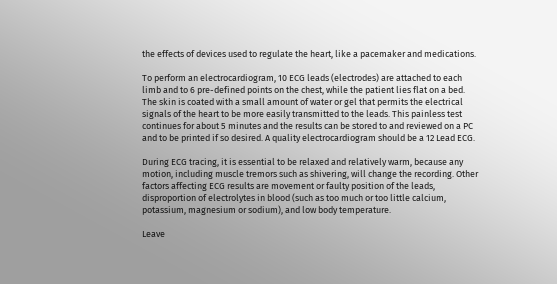the effects of devices used to regulate the heart, like a pacemaker and medications.

To perform an electrocardiogram, 10 ECG leads (electrodes) are attached to each limb and to 6 pre-defined points on the chest, while the patient lies flat on a bed. The skin is coated with a small amount of water or gel that permits the electrical signals of the heart to be more easily transmitted to the leads. This painless test continues for about 5 minutes and the results can be stored to and reviewed on a PC and to be printed if so desired. A quality electrocardiogram should be a 12 Lead ECG.

During ECG tracing, it is essential to be relaxed and relatively warm, because any motion, including muscle tremors such as shivering, will change the recording. Other factors affecting ECG results are movement or faulty position of the leads, disproportion of electrolytes in blood (such as too much or too little calcium, potassium, magnesium or sodium), and low body temperature.

Leave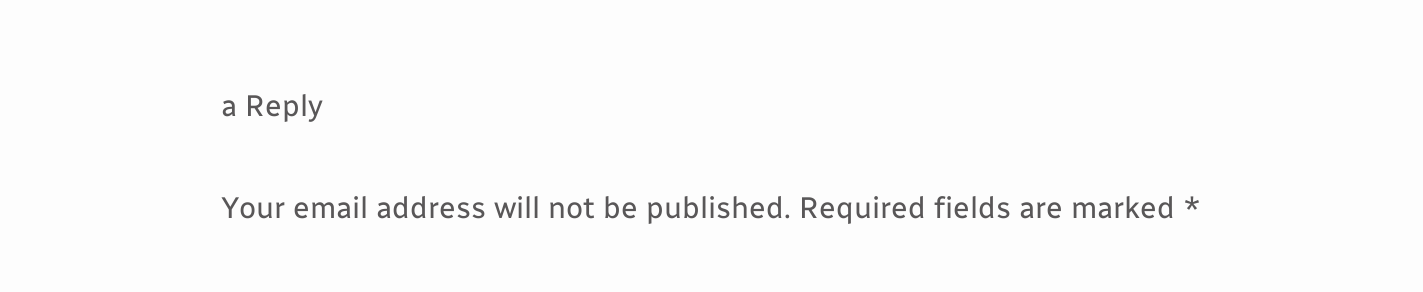a Reply

Your email address will not be published. Required fields are marked *